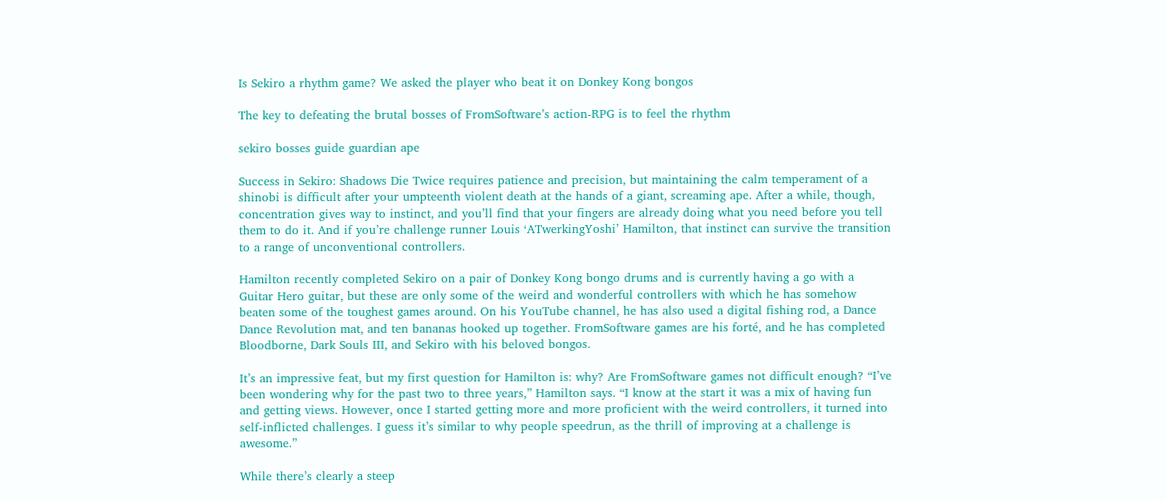Is Sekiro a rhythm game? We asked the player who beat it on Donkey Kong bongos

The key to defeating the brutal bosses of FromSoftware’s action-RPG is to feel the rhythm

sekiro bosses guide guardian ape

Success in Sekiro: Shadows Die Twice requires patience and precision, but maintaining the calm temperament of a shinobi is difficult after your umpteenth violent death at the hands of a giant, screaming ape. After a while, though, concentration gives way to instinct, and you’ll find that your fingers are already doing what you need before you tell them to do it. And if you’re challenge runner Louis ‘ATwerkingYoshi’ Hamilton, that instinct can survive the transition to a range of unconventional controllers.

Hamilton recently completed Sekiro on a pair of Donkey Kong bongo drums and is currently having a go with a Guitar Hero guitar, but these are only some of the weird and wonderful controllers with which he has somehow beaten some of the toughest games around. On his YouTube channel, he has also used a digital fishing rod, a Dance Dance Revolution mat, and ten bananas hooked up together. FromSoftware games are his forté, and he has completed Bloodborne, Dark Souls III, and Sekiro with his beloved bongos.

It’s an impressive feat, but my first question for Hamilton is: why? Are FromSoftware games not difficult enough? “I’ve been wondering why for the past two to three years,” Hamilton says. “I know at the start it was a mix of having fun and getting views. However, once I started getting more and more proficient with the weird controllers, it turned into self-inflicted challenges. I guess it’s similar to why people speedrun, as the thrill of improving at a challenge is awesome.”

While there’s clearly a steep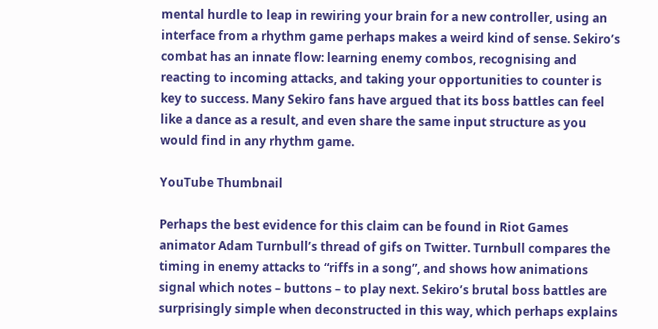mental hurdle to leap in rewiring your brain for a new controller, using an interface from a rhythm game perhaps makes a weird kind of sense. Sekiro’s combat has an innate flow: learning enemy combos, recognising and reacting to incoming attacks, and taking your opportunities to counter is key to success. Many Sekiro fans have argued that its boss battles can feel like a dance as a result, and even share the same input structure as you would find in any rhythm game.

YouTube Thumbnail

Perhaps the best evidence for this claim can be found in Riot Games animator Adam Turnbull’s thread of gifs on Twitter. Turnbull compares the timing in enemy attacks to “riffs in a song”, and shows how animations signal which notes – buttons – to play next. Sekiro’s brutal boss battles are surprisingly simple when deconstructed in this way, which perhaps explains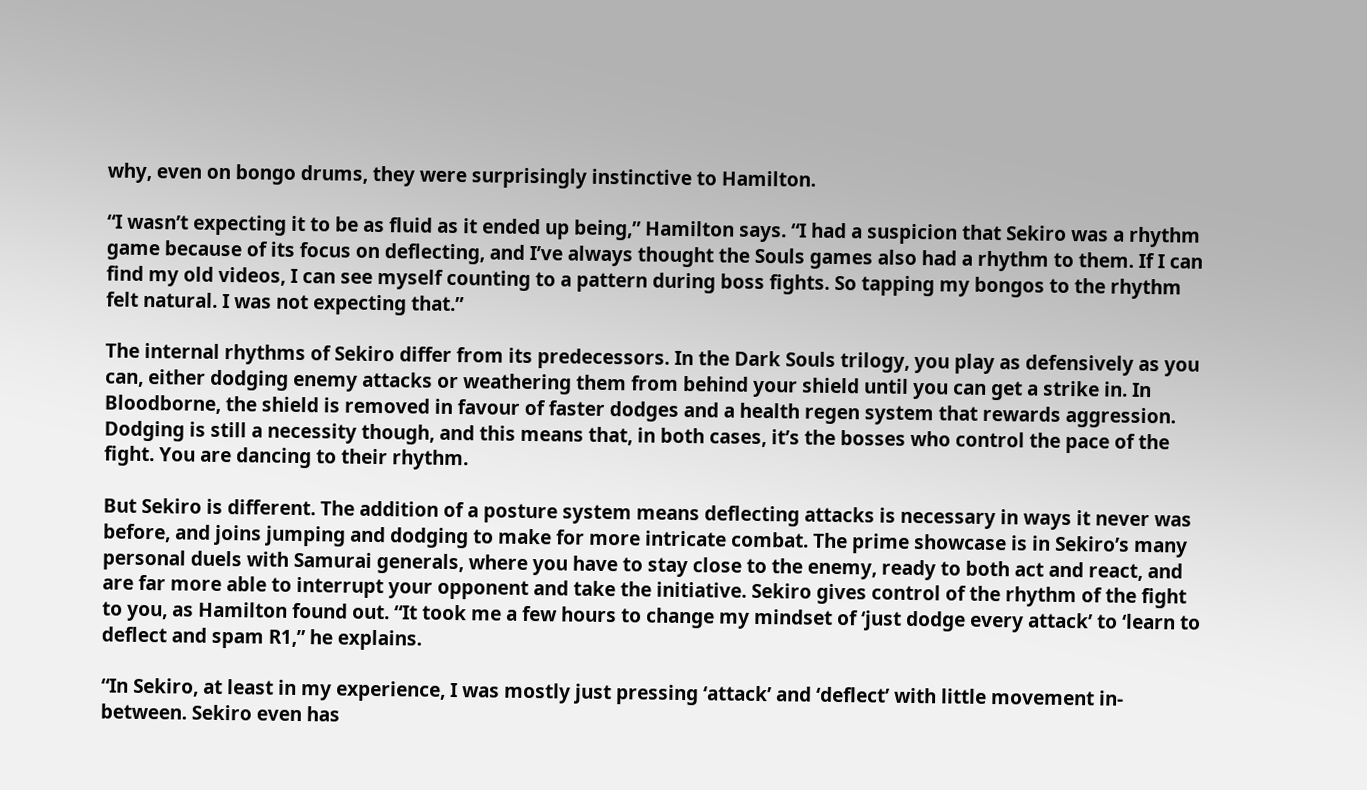why, even on bongo drums, they were surprisingly instinctive to Hamilton.

“I wasn’t expecting it to be as fluid as it ended up being,” Hamilton says. “I had a suspicion that Sekiro was a rhythm game because of its focus on deflecting, and I’ve always thought the Souls games also had a rhythm to them. If I can find my old videos, I can see myself counting to a pattern during boss fights. So tapping my bongos to the rhythm felt natural. I was not expecting that.”

The internal rhythms of Sekiro differ from its predecessors. In the Dark Souls trilogy, you play as defensively as you can, either dodging enemy attacks or weathering them from behind your shield until you can get a strike in. In Bloodborne, the shield is removed in favour of faster dodges and a health regen system that rewards aggression. Dodging is still a necessity though, and this means that, in both cases, it’s the bosses who control the pace of the fight. You are dancing to their rhythm.

But Sekiro is different. The addition of a posture system means deflecting attacks is necessary in ways it never was before, and joins jumping and dodging to make for more intricate combat. The prime showcase is in Sekiro’s many personal duels with Samurai generals, where you have to stay close to the enemy, ready to both act and react, and are far more able to interrupt your opponent and take the initiative. Sekiro gives control of the rhythm of the fight to you, as Hamilton found out. “It took me a few hours to change my mindset of ‘just dodge every attack’ to ‘learn to deflect and spam R1,” he explains.

“In Sekiro, at least in my experience, I was mostly just pressing ‘attack’ and ‘deflect’ with little movement in-between. Sekiro even has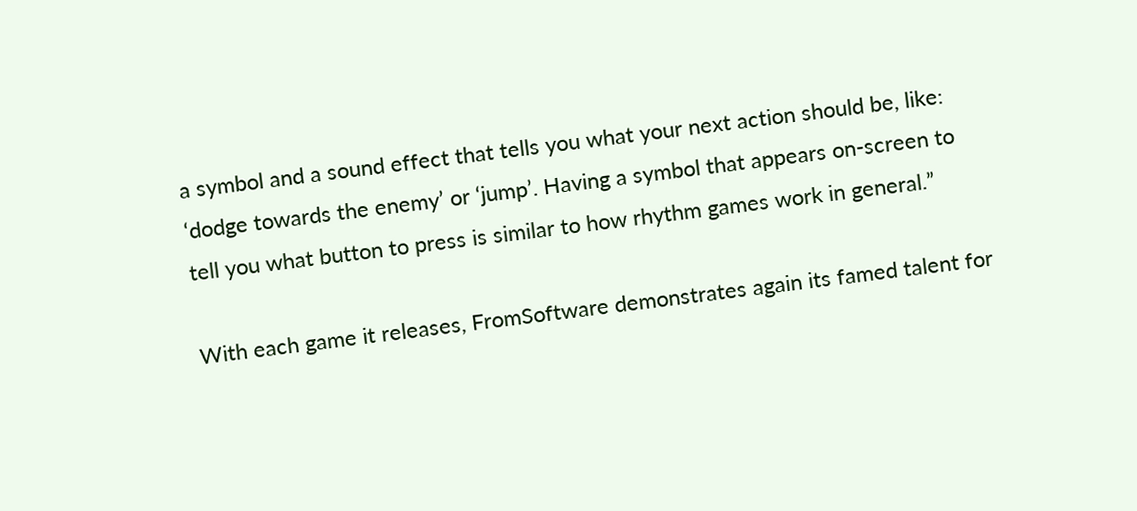a symbol and a sound effect that tells you what your next action should be, like: ‘dodge towards the enemy’ or ‘jump’. Having a symbol that appears on-screen to tell you what button to press is similar to how rhythm games work in general.”

With each game it releases, FromSoftware demonstrates again its famed talent for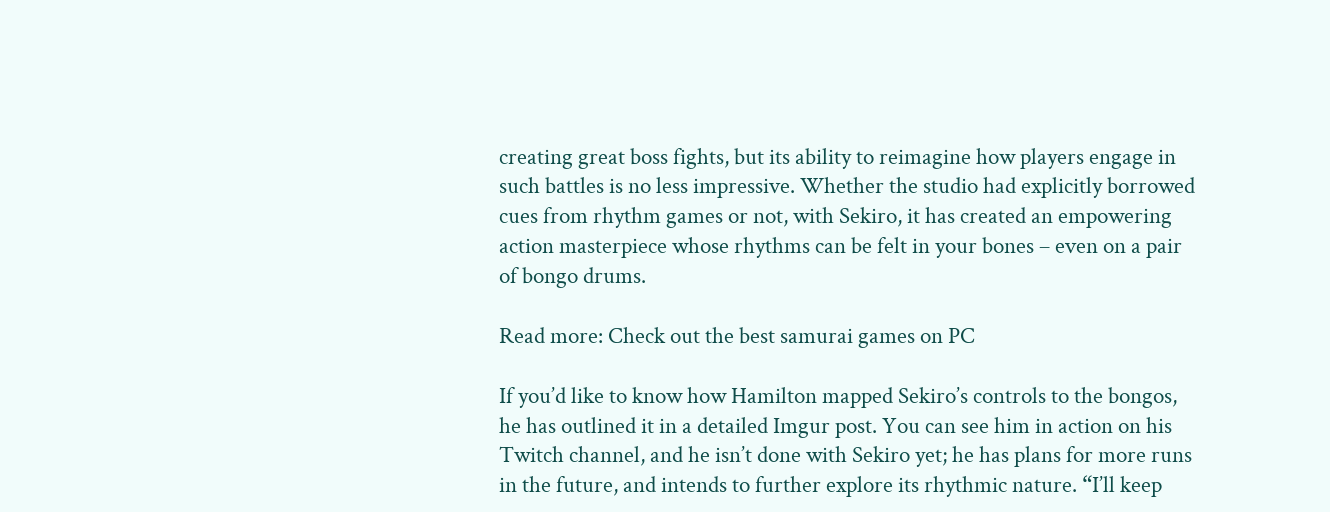creating great boss fights, but its ability to reimagine how players engage in such battles is no less impressive. Whether the studio had explicitly borrowed cues from rhythm games or not, with Sekiro, it has created an empowering action masterpiece whose rhythms can be felt in your bones – even on a pair of bongo drums.

Read more: Check out the best samurai games on PC

If you’d like to know how Hamilton mapped Sekiro’s controls to the bongos, he has outlined it in a detailed Imgur post. You can see him in action on his Twitch channel, and he isn’t done with Sekiro yet; he has plans for more runs in the future, and intends to further explore its rhythmic nature. “I’ll keep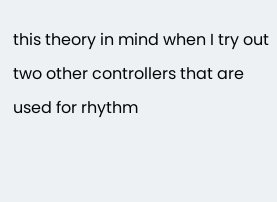this theory in mind when I try out two other controllers that are used for rhythm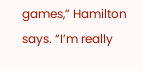games,” Hamilton says. “I’m really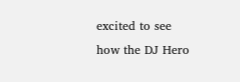excited to see how the DJ Hero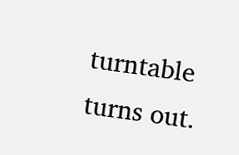turntable turns out.